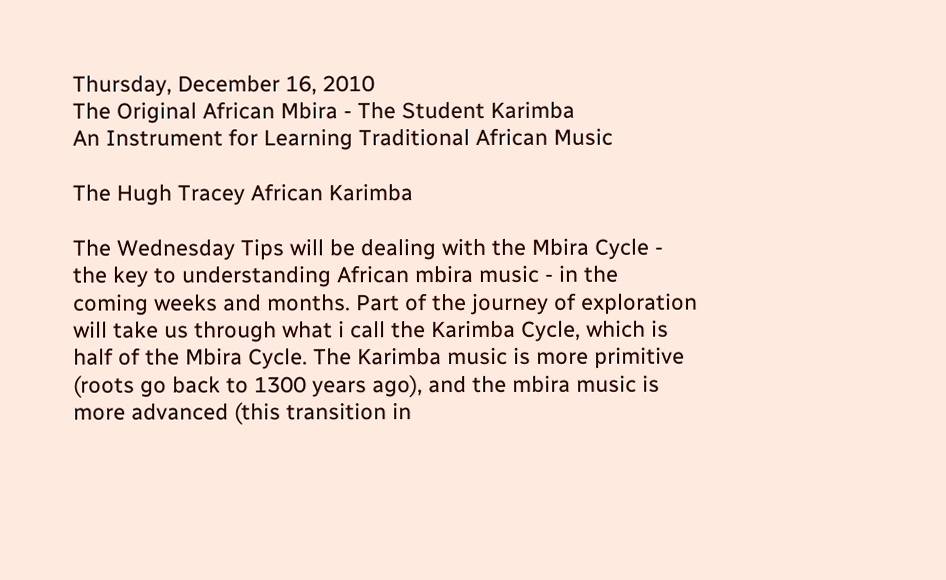Thursday, December 16, 2010
The Original African Mbira - The Student Karimba
An Instrument for Learning Traditional African Music

The Hugh Tracey African Karimba

The Wednesday Tips will be dealing with the Mbira Cycle - the key to understanding African mbira music - in the coming weeks and months. Part of the journey of exploration will take us through what i call the Karimba Cycle, which is half of the Mbira Cycle. The Karimba music is more primitive (roots go back to 1300 years ago), and the mbira music is more advanced (this transition in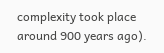complexity took place around 900 years ago).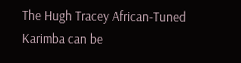The Hugh Tracey African-Tuned Karimba can be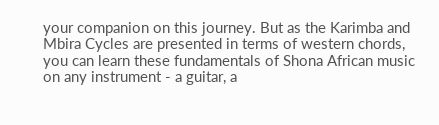your companion on this journey. But as the Karimba and Mbira Cycles are presented in terms of western chords, you can learn these fundamentals of Shona African music on any instrument - a guitar, a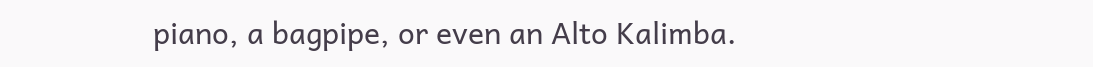piano, a bagpipe, or even an Alto Kalimba.